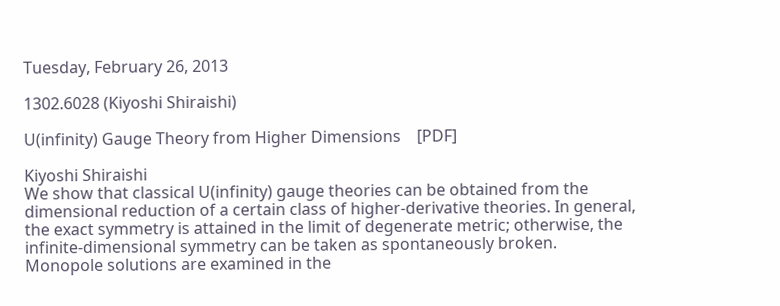Tuesday, February 26, 2013

1302.6028 (Kiyoshi Shiraishi)

U(infinity) Gauge Theory from Higher Dimensions    [PDF]

Kiyoshi Shiraishi
We show that classical U(infinity) gauge theories can be obtained from the dimensional reduction of a certain class of higher-derivative theories. In general, the exact symmetry is attained in the limit of degenerate metric; otherwise, the infinite-dimensional symmetry can be taken as spontaneously broken. Monopole solutions are examined in the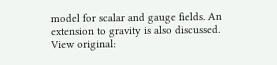model for scalar and gauge fields. An extension to gravity is also discussed.
View original: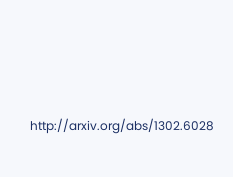http://arxiv.org/abs/1302.6028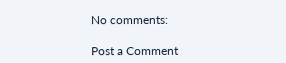No comments:

Post a Comment